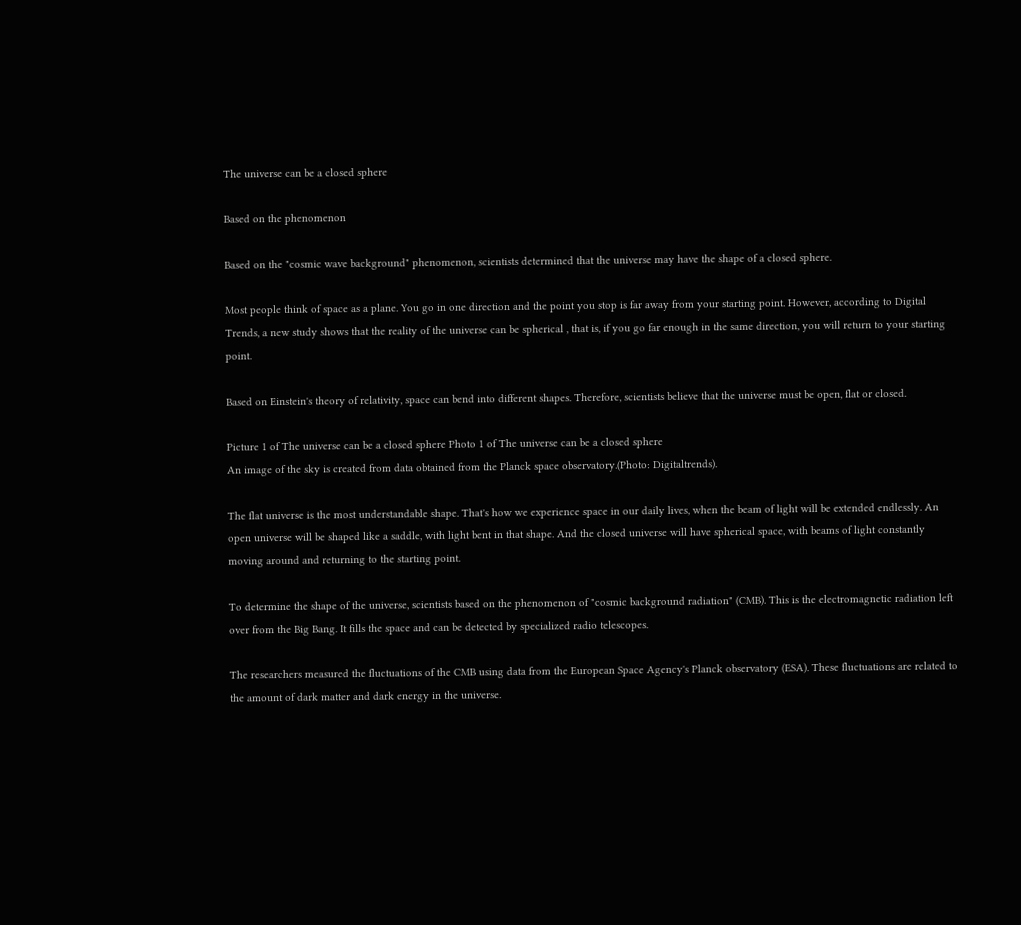The universe can be a closed sphere

Based on the phenomenon

Based on the "cosmic wave background" phenomenon, scientists determined that the universe may have the shape of a closed sphere.

Most people think of space as a plane. You go in one direction and the point you stop is far away from your starting point. However, according to Digital Trends, a new study shows that the reality of the universe can be spherical , that is, if you go far enough in the same direction, you will return to your starting point.

Based on Einstein's theory of relativity, space can bend into different shapes. Therefore, scientists believe that the universe must be open, flat or closed.

Picture 1 of The universe can be a closed sphere Photo 1 of The universe can be a closed sphere
An image of the sky is created from data obtained from the Planck space observatory.(Photo: Digitaltrends).

The flat universe is the most understandable shape. That's how we experience space in our daily lives, when the beam of light will be extended endlessly. An open universe will be shaped like a saddle, with light bent in that shape. And the closed universe will have spherical space, with beams of light constantly moving around and returning to the starting point.

To determine the shape of the universe, scientists based on the phenomenon of "cosmic background radiation" (CMB). This is the electromagnetic radiation left over from the Big Bang. It fills the space and can be detected by specialized radio telescopes.

The researchers measured the fluctuations of the CMB using data from the European Space Agency's Planck observatory (ESA). These fluctuations are related to the amount of dark matter and dark energy in the universe.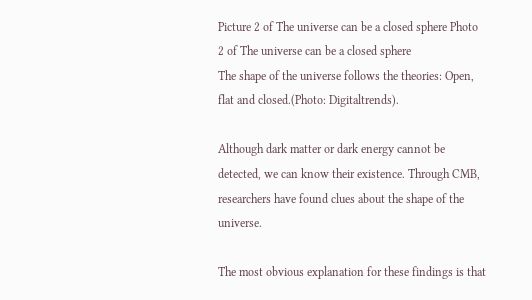Picture 2 of The universe can be a closed sphere Photo 2 of The universe can be a closed sphere
The shape of the universe follows the theories: Open, flat and closed.(Photo: Digitaltrends).

Although dark matter or dark energy cannot be detected, we can know their existence. Through CMB, researchers have found clues about the shape of the universe.

The most obvious explanation for these findings is that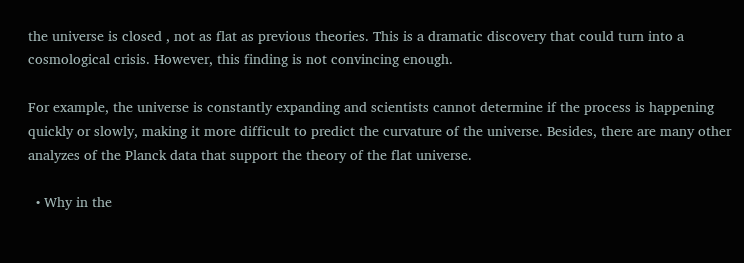the universe is closed , not as flat as previous theories. This is a dramatic discovery that could turn into a cosmological crisis. However, this finding is not convincing enough.

For example, the universe is constantly expanding and scientists cannot determine if the process is happening quickly or slowly, making it more difficult to predict the curvature of the universe. Besides, there are many other analyzes of the Planck data that support the theory of the flat universe.

  • Why in the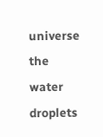universe the water droplets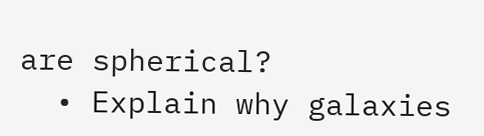are spherical?
  • Explain why galaxies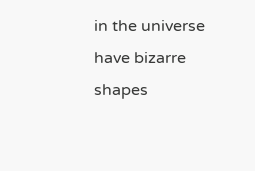in the universe have bizarre shapes